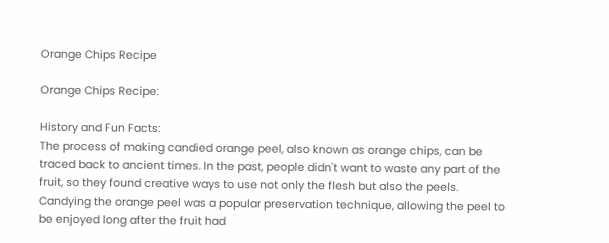Orange Chips Recipe

Orange Chips Recipe:

History and Fun Facts:
The process of making candied orange peel, also known as orange chips, can be traced back to ancient times. In the past, people didn't want to waste any part of the fruit, so they found creative ways to use not only the flesh but also the peels. Candying the orange peel was a popular preservation technique, allowing the peel to be enjoyed long after the fruit had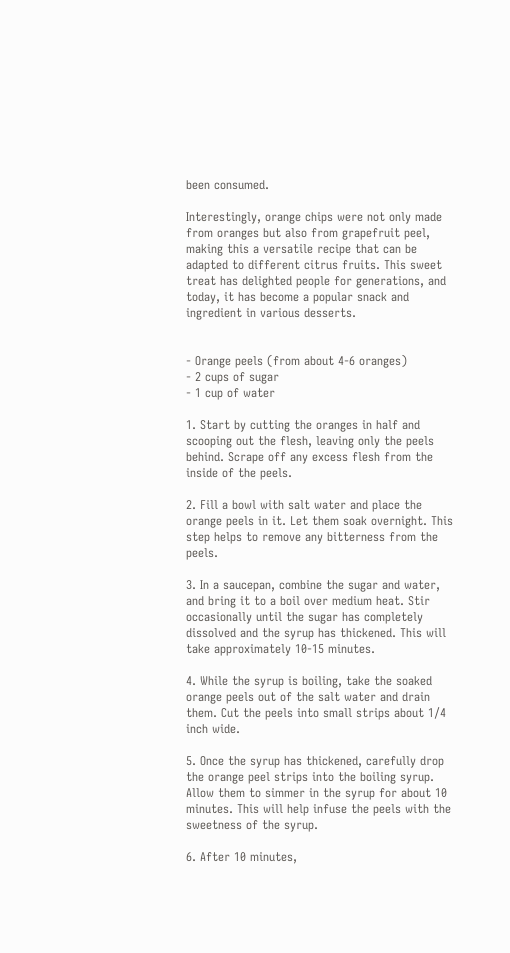been consumed.

Interestingly, orange chips were not only made from oranges but also from grapefruit peel, making this a versatile recipe that can be adapted to different citrus fruits. This sweet treat has delighted people for generations, and today, it has become a popular snack and ingredient in various desserts.


- Orange peels (from about 4-6 oranges)
- 2 cups of sugar
- 1 cup of water

1. Start by cutting the oranges in half and scooping out the flesh, leaving only the peels behind. Scrape off any excess flesh from the inside of the peels.

2. Fill a bowl with salt water and place the orange peels in it. Let them soak overnight. This step helps to remove any bitterness from the peels.

3. In a saucepan, combine the sugar and water, and bring it to a boil over medium heat. Stir occasionally until the sugar has completely dissolved and the syrup has thickened. This will take approximately 10-15 minutes.

4. While the syrup is boiling, take the soaked orange peels out of the salt water and drain them. Cut the peels into small strips about 1/4 inch wide.

5. Once the syrup has thickened, carefully drop the orange peel strips into the boiling syrup. Allow them to simmer in the syrup for about 10 minutes. This will help infuse the peels with the sweetness of the syrup.

6. After 10 minutes,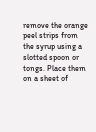remove the orange peel strips from the syrup using a slotted spoon or tongs. Place them on a sheet of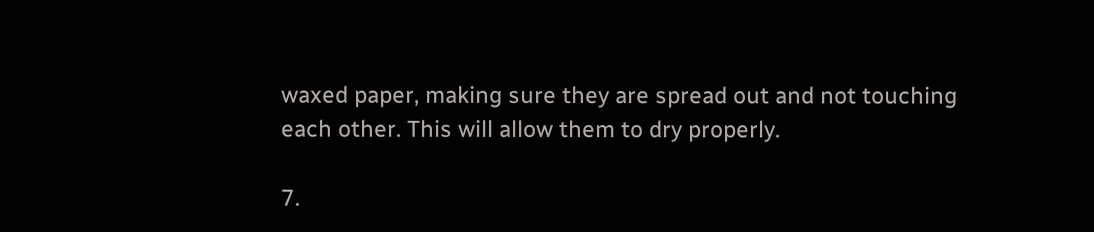waxed paper, making sure they are spread out and not touching each other. This will allow them to dry properly.

7.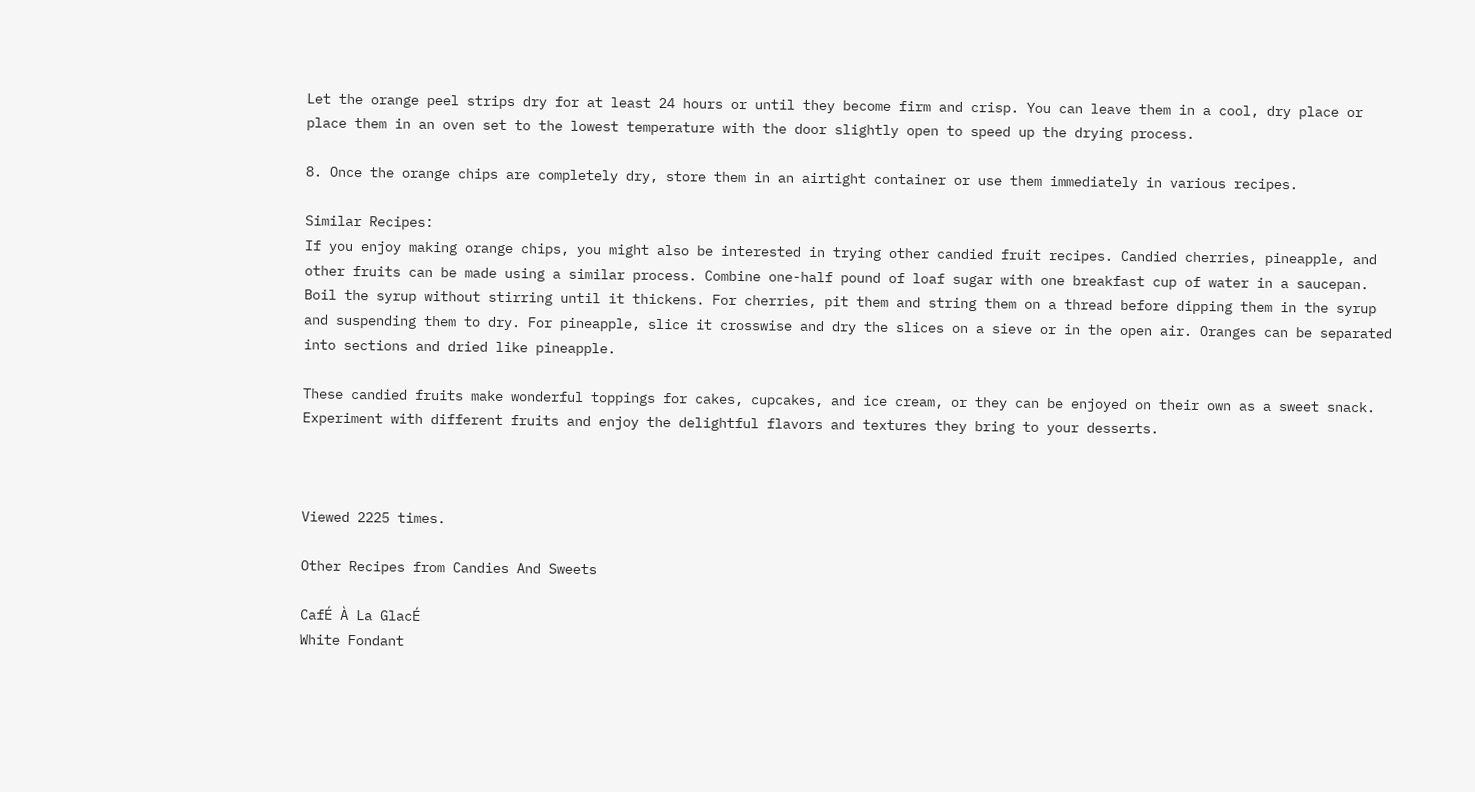Let the orange peel strips dry for at least 24 hours or until they become firm and crisp. You can leave them in a cool, dry place or place them in an oven set to the lowest temperature with the door slightly open to speed up the drying process.

8. Once the orange chips are completely dry, store them in an airtight container or use them immediately in various recipes.

Similar Recipes:
If you enjoy making orange chips, you might also be interested in trying other candied fruit recipes. Candied cherries, pineapple, and other fruits can be made using a similar process. Combine one-half pound of loaf sugar with one breakfast cup of water in a saucepan. Boil the syrup without stirring until it thickens. For cherries, pit them and string them on a thread before dipping them in the syrup and suspending them to dry. For pineapple, slice it crosswise and dry the slices on a sieve or in the open air. Oranges can be separated into sections and dried like pineapple.

These candied fruits make wonderful toppings for cakes, cupcakes, and ice cream, or they can be enjoyed on their own as a sweet snack. Experiment with different fruits and enjoy the delightful flavors and textures they bring to your desserts.



Viewed 2225 times.

Other Recipes from Candies And Sweets

CafÉ À La GlacÉ
White Fondant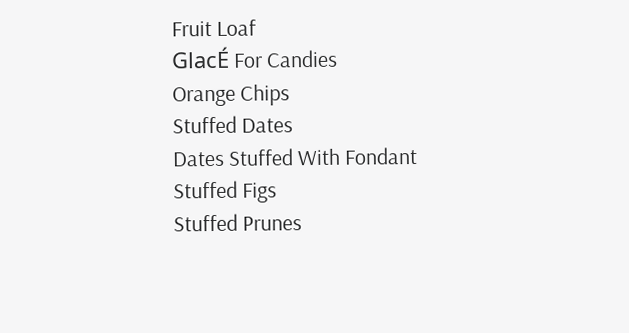Fruit Loaf
GlacÉ For Candies
Orange Chips
Stuffed Dates
Dates Stuffed With Fondant
Stuffed Figs
Stuffed Prunes